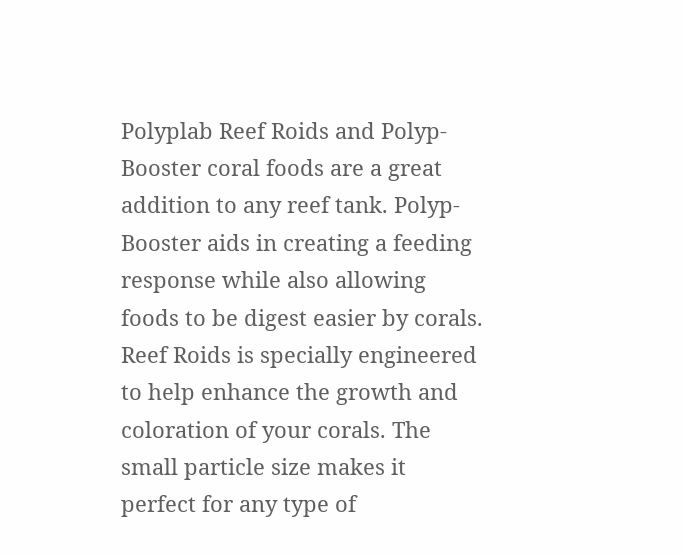Polyplab Reef Roids and Polyp-Booster coral foods are a great addition to any reef tank. Polyp-Booster aids in creating a feeding response while also allowing foods to be digest easier by corals. Reef Roids is specially engineered to help enhance the growth and coloration of your corals. The small particle size makes it perfect for any type of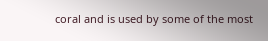coral and is used by some of the most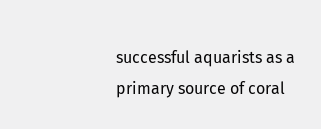successful aquarists as a primary source of coral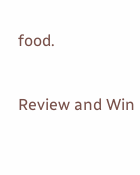food.

Review and Win